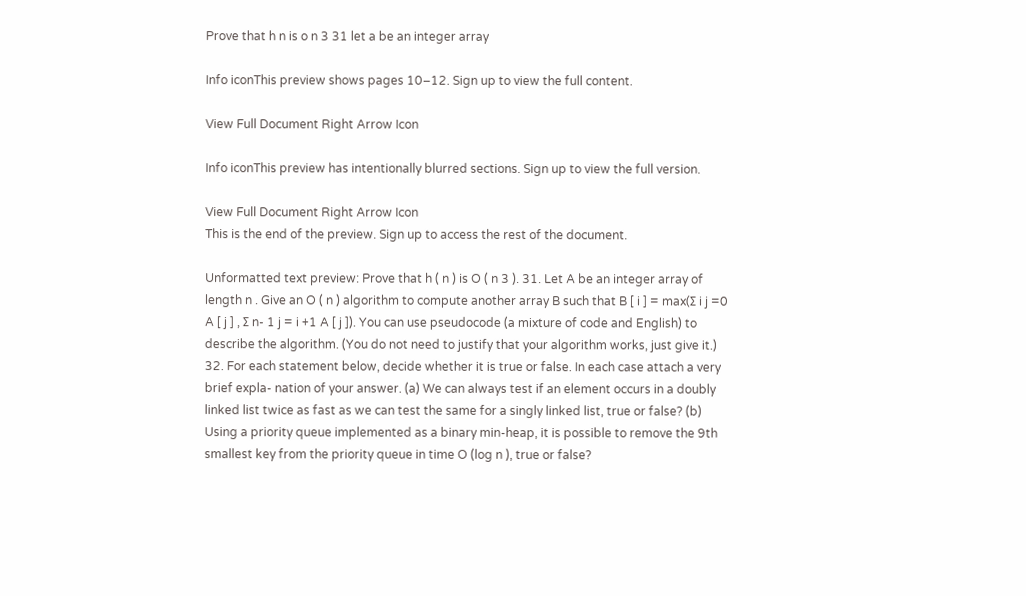Prove that h n is o n 3 31 let a be an integer array

Info iconThis preview shows pages 10–12. Sign up to view the full content.

View Full Document Right Arrow Icon

Info iconThis preview has intentionally blurred sections. Sign up to view the full version.

View Full Document Right Arrow Icon
This is the end of the preview. Sign up to access the rest of the document.

Unformatted text preview: Prove that h ( n ) is O ( n 3 ). 31. Let A be an integer array of length n . Give an O ( n ) algorithm to compute another array B such that B [ i ] = max(Σ i j =0 A [ j ] , Σ n- 1 j = i +1 A [ j ]). You can use pseudocode (a mixture of code and English) to describe the algorithm. (You do not need to justify that your algorithm works, just give it.) 32. For each statement below, decide whether it is true or false. In each case attach a very brief expla- nation of your answer. (a) We can always test if an element occurs in a doubly linked list twice as fast as we can test the same for a singly linked list, true or false? (b) Using a priority queue implemented as a binary min-heap, it is possible to remove the 9th smallest key from the priority queue in time O (log n ), true or false?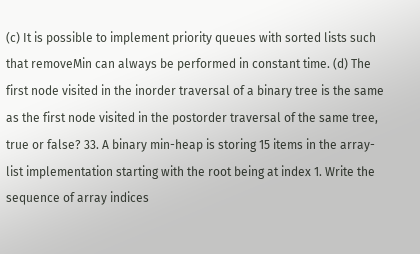(c) It is possible to implement priority queues with sorted lists such that removeMin can always be performed in constant time. (d) The first node visited in the inorder traversal of a binary tree is the same as the first node visited in the postorder traversal of the same tree, true or false? 33. A binary min-heap is storing 15 items in the array-list implementation starting with the root being at index 1. Write the sequence of array indices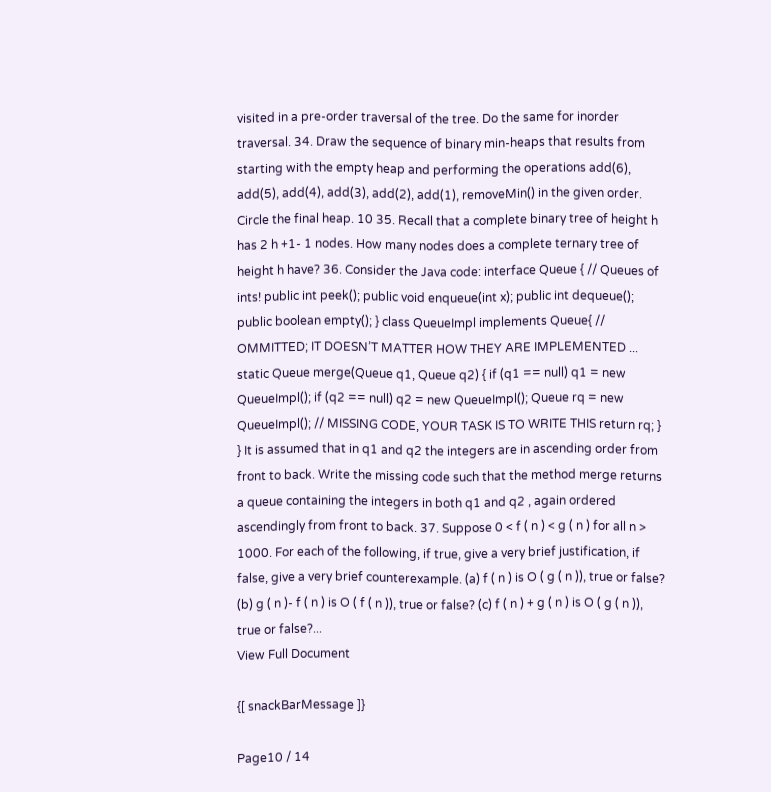visited in a pre-order traversal of the tree. Do the same for inorder traversal. 34. Draw the sequence of binary min-heaps that results from starting with the empty heap and performing the operations add(6), add(5), add(4), add(3), add(2), add(1), removeMin() in the given order. Circle the final heap. 10 35. Recall that a complete binary tree of height h has 2 h +1- 1 nodes. How many nodes does a complete ternary tree of height h have? 36. Consider the Java code: interface Queue { // Queues of ints! public int peek(); public void enqueue(int x); public int dequeue(); public boolean empty(); } class QueueImpl implements Queue{ // OMMITTED; IT DOESN’T MATTER HOW THEY ARE IMPLEMENTED ... static Queue merge(Queue q1, Queue q2) { if (q1 == null) q1 = new QueueImpl(); if (q2 == null) q2 = new QueueImpl(); Queue rq = new QueueImpl(); // MISSING CODE, YOUR TASK IS TO WRITE THIS return rq; } } It is assumed that in q1 and q2 the integers are in ascending order from front to back. Write the missing code such that the method merge returns a queue containing the integers in both q1 and q2 , again ordered ascendingly from front to back. 37. Suppose 0 < f ( n ) < g ( n ) for all n > 1000. For each of the following, if true, give a very brief justification, if false, give a very brief counterexample. (a) f ( n ) is O ( g ( n )), true or false? (b) g ( n )- f ( n ) is O ( f ( n )), true or false? (c) f ( n ) + g ( n ) is O ( g ( n )), true or false?...
View Full Document

{[ snackBarMessage ]}

Page10 / 14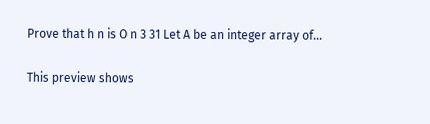Prove that h n is O n 3 31 Let A be an integer array of...

This preview shows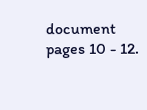document pages 10 - 12.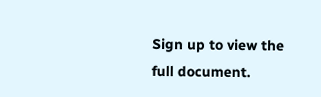Sign up to view the full document.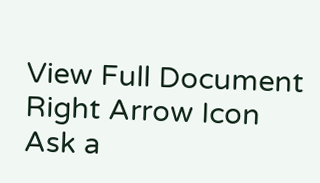View Full Document Right Arrow Icon
Ask a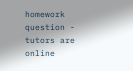homework question - tutors are online